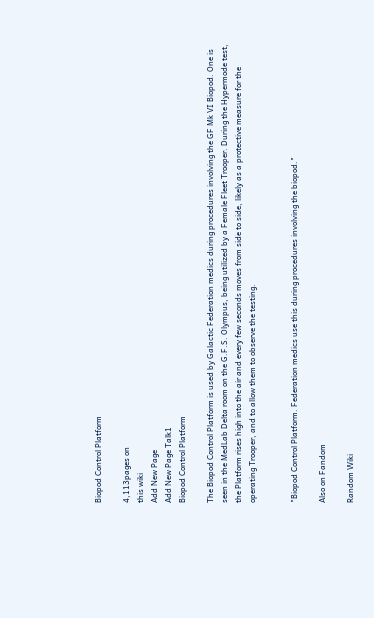Biopod Control Platform

4,113pages on
this wiki
Add New Page
Add New Page Talk1
Biopod Control Platform

The Biopod Control Platform is used by Galactic Federation medics during procedures involving the GF Mk VI Biopod. One is seen in the MedLab Delta room on the G.F.S. Olympus, being utilized by a Female Fleet Trooper. During the Hypermode test, the Platform rises high into the air and every few seconds moves from side to side, likely as a protective measure for the operating Trooper, and to allow them to observe the testing.


"Biopod Control Platform. Federation medics use this during procedures involving the biopod."

Also on Fandom

Random Wiki